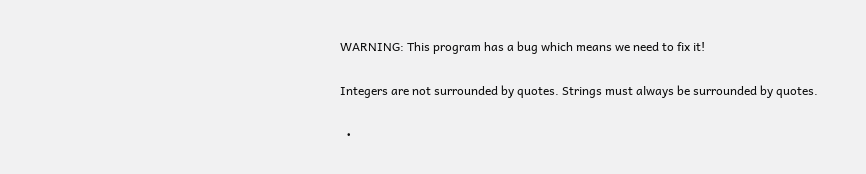WARNING: This program has a bug which means we need to fix it!

Integers are not surrounded by quotes. Strings must always be surrounded by quotes.

  •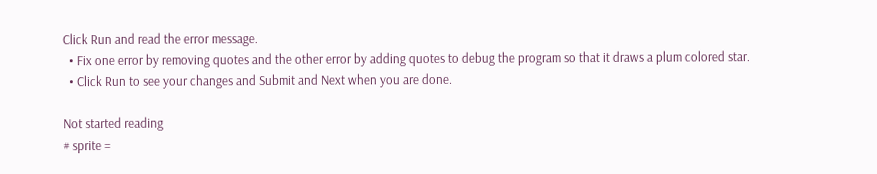Click Run and read the error message.
  • Fix one error by removing quotes and the other error by adding quotes to debug the program so that it draws a plum colored star.
  • Click Run to see your changes and Submit and Next when you are done.

Not started reading
# sprite =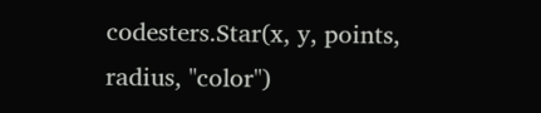codesters.Star(x, y, points, radius, "color")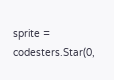sprite = codesters.Star(0,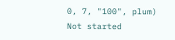0, 7, "100", plum)
Not started